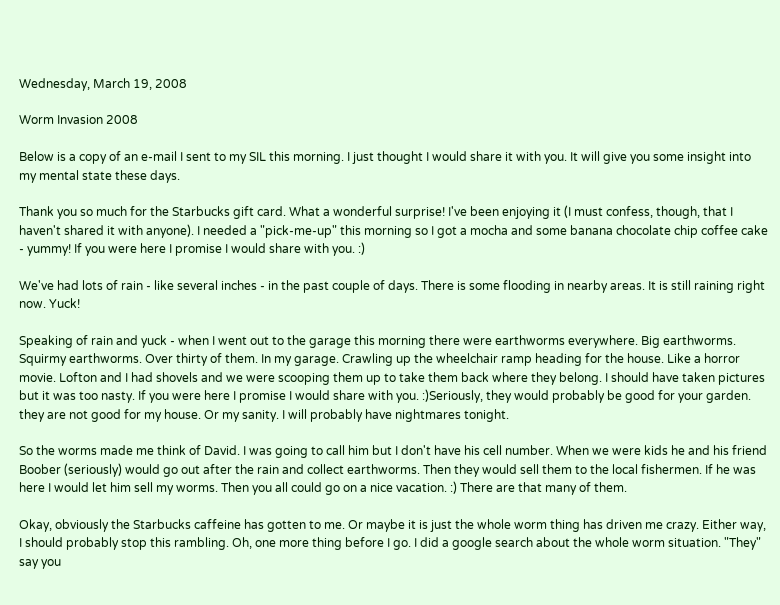Wednesday, March 19, 2008

Worm Invasion 2008

Below is a copy of an e-mail I sent to my SIL this morning. I just thought I would share it with you. It will give you some insight into my mental state these days.

Thank you so much for the Starbucks gift card. What a wonderful surprise! I've been enjoying it (I must confess, though, that I haven't shared it with anyone). I needed a "pick-me-up" this morning so I got a mocha and some banana chocolate chip coffee cake - yummy! If you were here I promise I would share with you. :)

We've had lots of rain - like several inches - in the past couple of days. There is some flooding in nearby areas. It is still raining right now. Yuck!

Speaking of rain and yuck - when I went out to the garage this morning there were earthworms everywhere. Big earthworms. Squirmy earthworms. Over thirty of them. In my garage. Crawling up the wheelchair ramp heading for the house. Like a horror movie. Lofton and I had shovels and we were scooping them up to take them back where they belong. I should have taken pictures but it was too nasty. If you were here I promise I would share with you. :)Seriously, they would probably be good for your garden. they are not good for my house. Or my sanity. I will probably have nightmares tonight.

So the worms made me think of David. I was going to call him but I don't have his cell number. When we were kids he and his friend Boober (seriously) would go out after the rain and collect earthworms. Then they would sell them to the local fishermen. If he was here I would let him sell my worms. Then you all could go on a nice vacation. :) There are that many of them.

Okay, obviously the Starbucks caffeine has gotten to me. Or maybe it is just the whole worm thing has driven me crazy. Either way, I should probably stop this rambling. Oh, one more thing before I go. I did a google search about the whole worm situation. "They" say you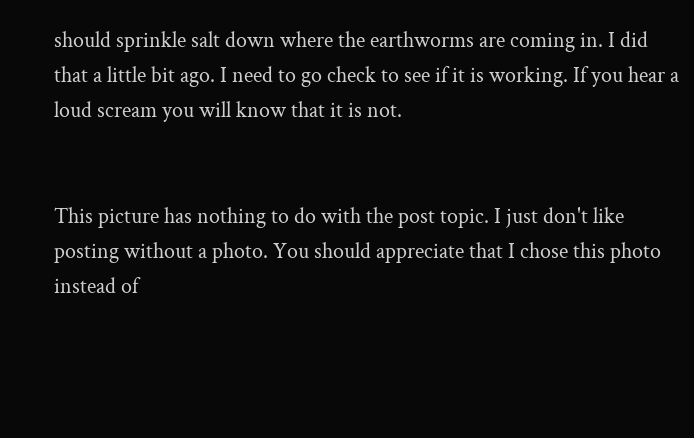should sprinkle salt down where the earthworms are coming in. I did that a little bit ago. I need to go check to see if it is working. If you hear a loud scream you will know that it is not.


This picture has nothing to do with the post topic. I just don't like posting without a photo. You should appreciate that I chose this photo instead of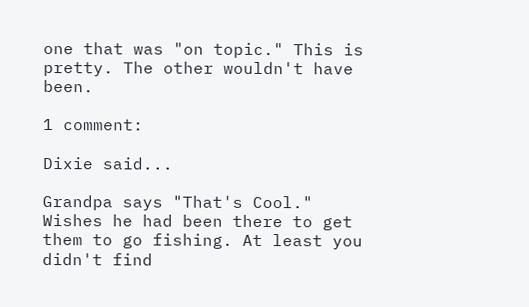one that was "on topic." This is pretty. The other wouldn't have been.

1 comment:

Dixie said...

Grandpa says "That's Cool." Wishes he had been there to get them to go fishing. At least you didn't find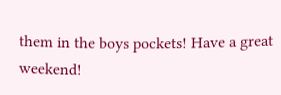them in the boys pockets! Have a great weekend!